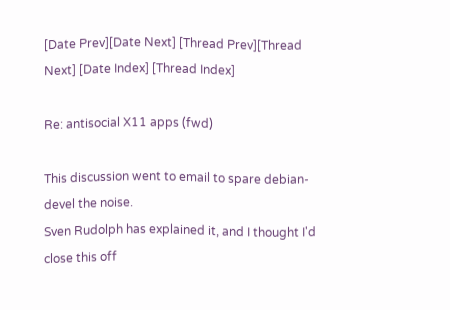[Date Prev][Date Next] [Thread Prev][Thread Next] [Date Index] [Thread Index]

Re: antisocial X11 apps (fwd)

This discussion went to email to spare debian-devel the noise.
Sven Rudolph has explained it, and I thought I'd close this off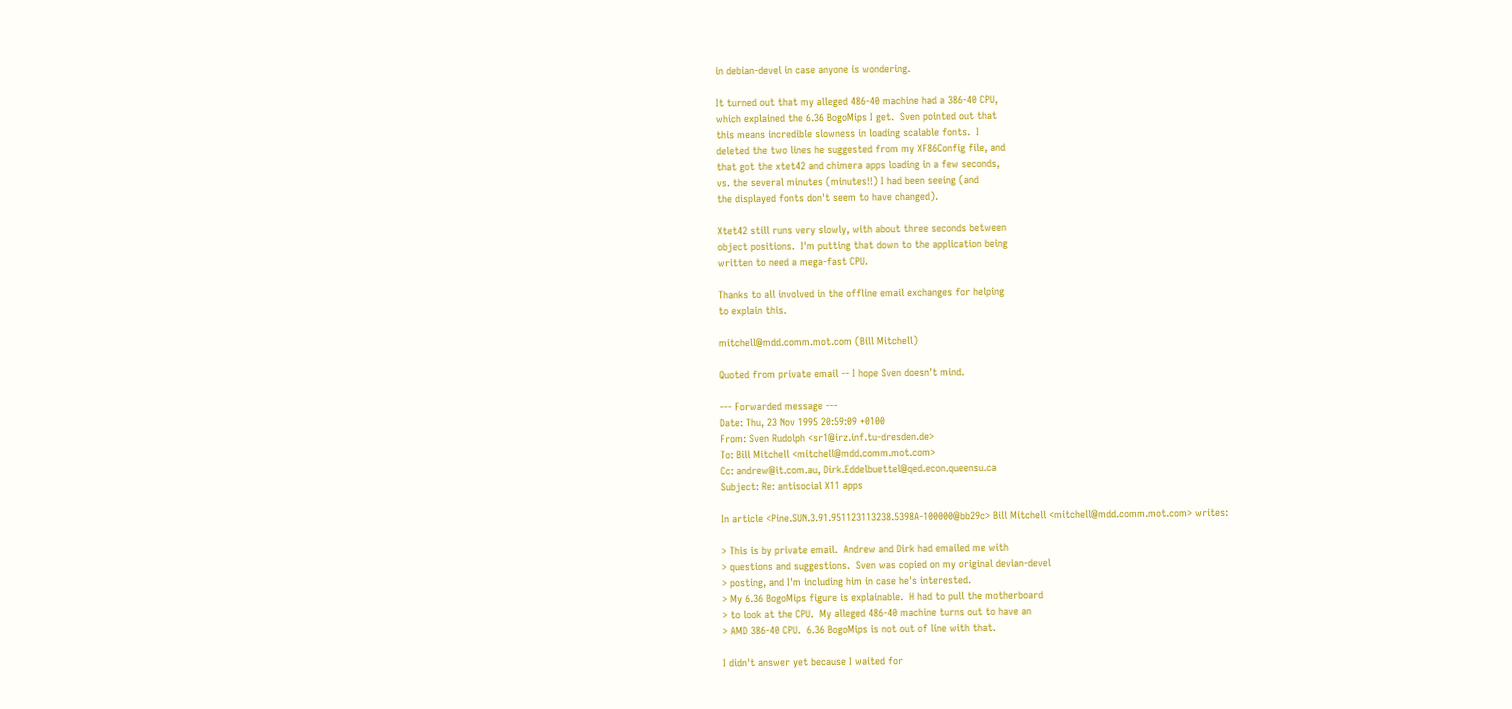in debian-devel in case anyone is wondering.

It turned out that my alleged 486-40 machine had a 386-40 CPU,
which explained the 6.36 BogoMips I get.  Sven pointed out that
this means incredible slowness in loading scalable fonts.  I
deleted the two lines he suggested from my XF86Config file, and
that got the xtet42 and chimera apps loading in a few seconds,
vs. the several minutes (minutes!!) I had been seeing (and
the displayed fonts don't seem to have changed).

Xtet42 still runs very slowly, with about three seconds between
object positions.  I'm putting that down to the application being
written to need a mega-fast CPU.

Thanks to all involved in the offline email exchanges for helping
to explain this.

mitchell@mdd.comm.mot.com (Bill Mitchell)

Quoted from private email -- I hope Sven doesn't mind.

--- Forwarded message ---
Date: Thu, 23 Nov 1995 20:59:09 +0100
From: Sven Rudolph <sr1@irz.inf.tu-dresden.de>
To: Bill Mitchell <mitchell@mdd.comm.mot.com>
Cc: andrew@it.com.au, Dirk.Eddelbuettel@qed.econ.queensu.ca
Subject: Re: antisocial X11 apps

In article <Pine.SUN.3.91.951123113238.5398A-100000@bb29c> Bill Mitchell <mitchell@mdd.comm.mot.com> writes:

> This is by private email.  Andrew and Dirk had emailed me with
> questions and suggestions.  Sven was copied on my original devian-devel
> posting, and I'm including him in case he's interested.
> My 6.36 BogoMips figure is explainable.  H had to pull the motherboard
> to look at the CPU.  My alleged 486-40 machine turns out to have an
> AMD 386-40 CPU.  6.36 BogoMips is not out of line with that.

I didn't answer yet because I waited for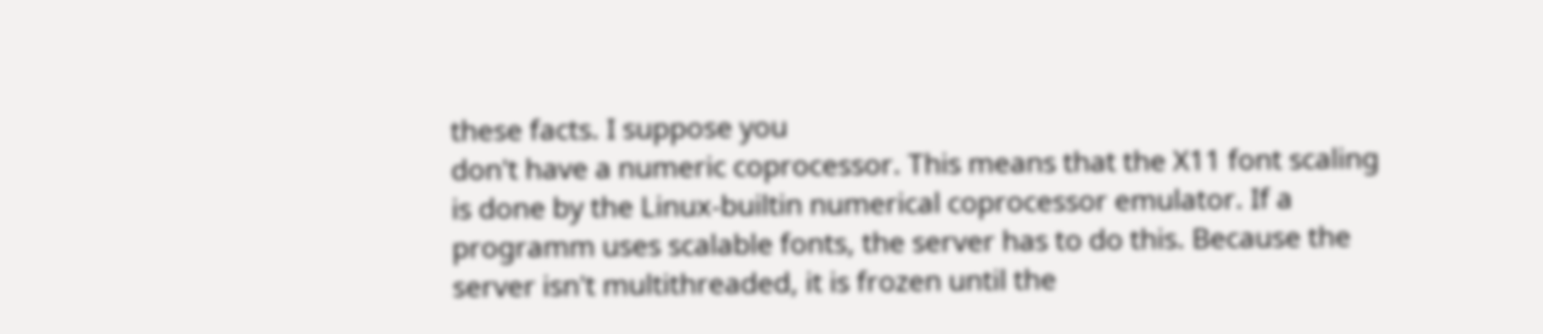these facts. I suppose you
don't have a numeric coprocessor. This means that the X11 font scaling
is done by the Linux-builtin numerical coprocessor emulator. If a
programm uses scalable fonts, the server has to do this. Because the
server isn't multithreaded, it is frozen until the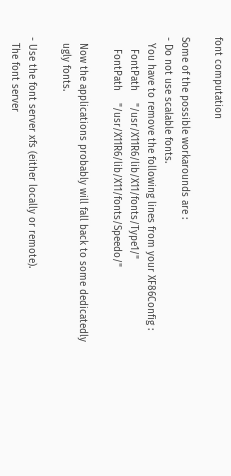font computation

Some of the possible workarounds are :
- Do not use scalable fonts.
  You have to remove the following lines from your XF86Config :
    FontPath    "/usr/X11R6/lib/X11/fonts/Type1/"
    FontPath    "/usr/X11R6/lib/X11/fonts/Speedo/"

  Now the applications probably will fall back to some dedicatedly
  ugly fonts.

- Use the font server xfs (either locally or remote).
  The font server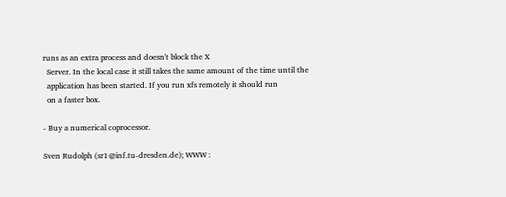runs as an extra process and doesn't block the X
  Server. In the local case it still takes the same amount of the time until the
  application has been started. If you run xfs remotely it should run
  on a faster box.

- Buy a numerical coprocessor.

Sven Rudolph (sr1@inf.tu-dresden.de); WWW :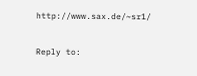http://www.sax.de/~sr1/

Reply to: